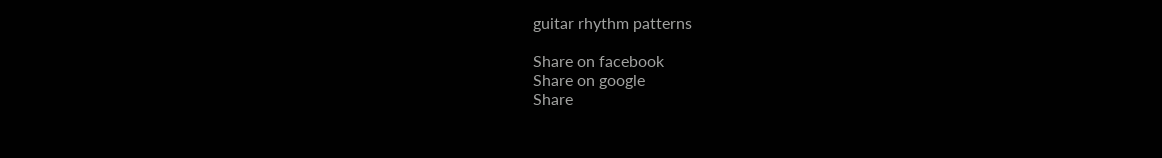guitar rhythm patterns

Share on facebook
Share on google
Share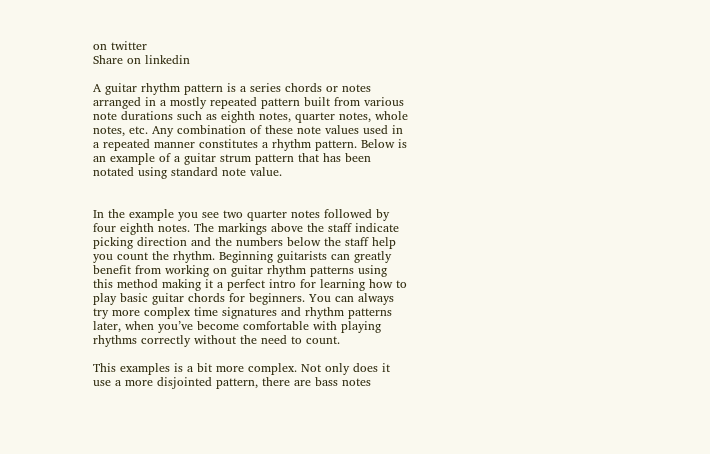on twitter
Share on linkedin

A guitar rhythm pattern is a series chords or notes arranged in a mostly repeated pattern built from various note durations such as eighth notes, quarter notes, whole notes, etc. Any combination of these note values used in a repeated manner constitutes a rhythm pattern. Below is an example of a guitar strum pattern that has been notated using standard note value.


In the example you see two quarter notes followed by four eighth notes. The markings above the staff indicate picking direction and the numbers below the staff help you count the rhythm. Beginning guitarists can greatly benefit from working on guitar rhythm patterns using this method making it a perfect intro for learning how to play basic guitar chords for beginners. You can always try more complex time signatures and rhythm patterns later, when you’ve become comfortable with playing rhythms correctly without the need to count.

This examples is a bit more complex. Not only does it use a more disjointed pattern, there are bass notes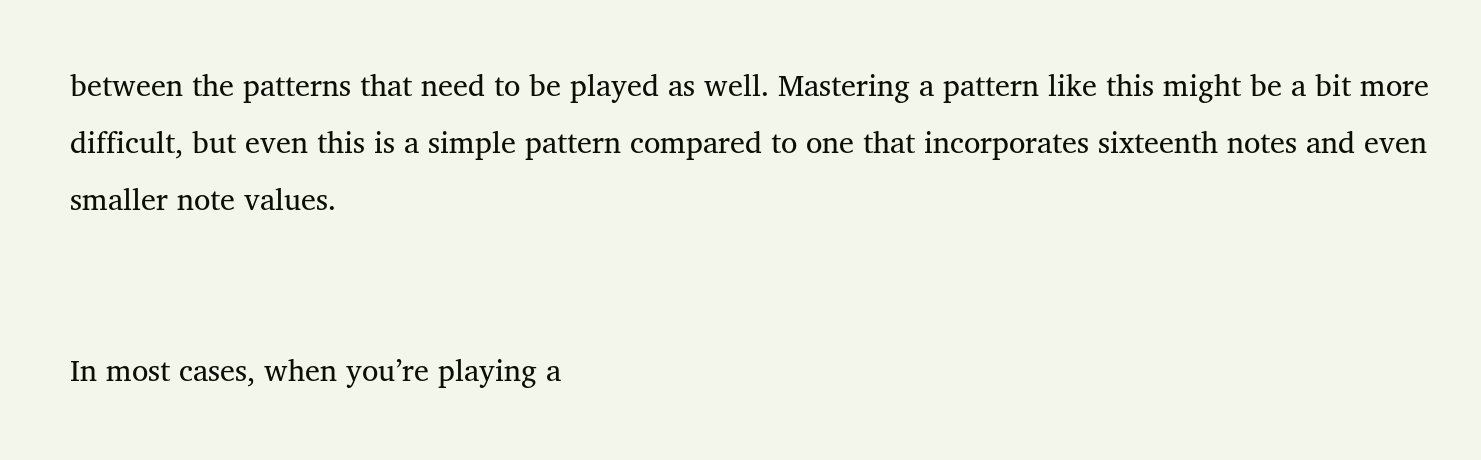between the patterns that need to be played as well. Mastering a pattern like this might be a bit more difficult, but even this is a simple pattern compared to one that incorporates sixteenth notes and even smaller note values.


In most cases, when you’re playing a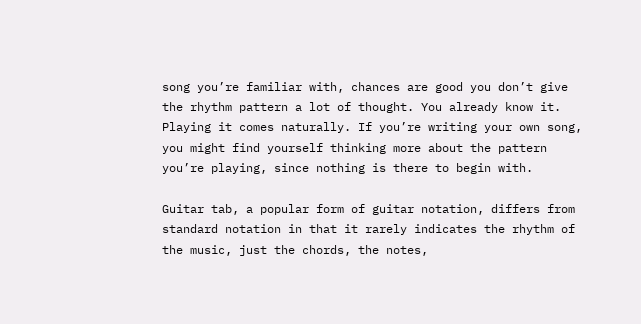song you’re familiar with, chances are good you don’t give the rhythm pattern a lot of thought. You already know it. Playing it comes naturally. If you’re writing your own song, you might find yourself thinking more about the pattern you’re playing, since nothing is there to begin with.

Guitar tab, a popular form of guitar notation, differs from standard notation in that it rarely indicates the rhythm of the music, just the chords, the notes,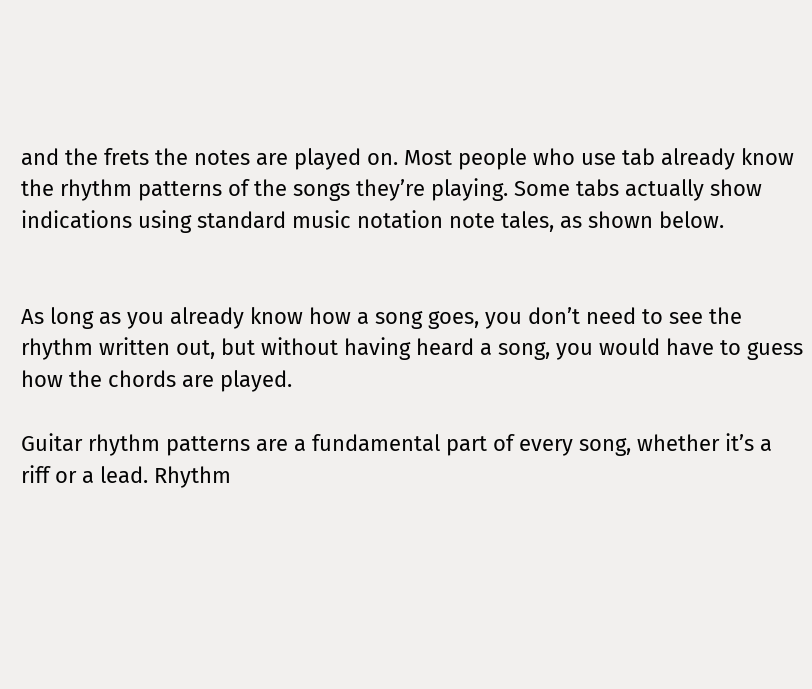and the frets the notes are played on. Most people who use tab already know the rhythm patterns of the songs they’re playing. Some tabs actually show indications using standard music notation note tales, as shown below.


As long as you already know how a song goes, you don’t need to see the rhythm written out, but without having heard a song, you would have to guess how the chords are played.

Guitar rhythm patterns are a fundamental part of every song, whether it’s a riff or a lead. Rhythm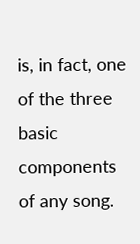is, in fact, one of the three basic components of any song.